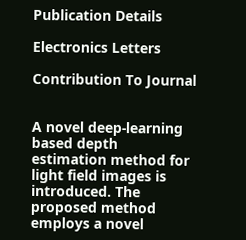Publication Details

Electronics Letters

Contribution To Journal


A novel deep-learning based depth estimation method for light field images is introduced. The proposed method employs a novel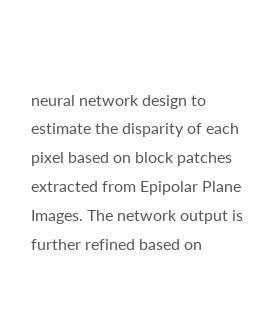neural network design to estimate the disparity of each pixel based on block patches extracted from Epipolar Plane Images. The network output is further refined based on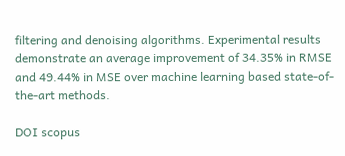filtering and denoising algorithms. Experimental results demonstrate an average improvement of 34.35% in RMSE and 49.44% in MSE over machine learning based state-of-the-art methods.

DOI scopus